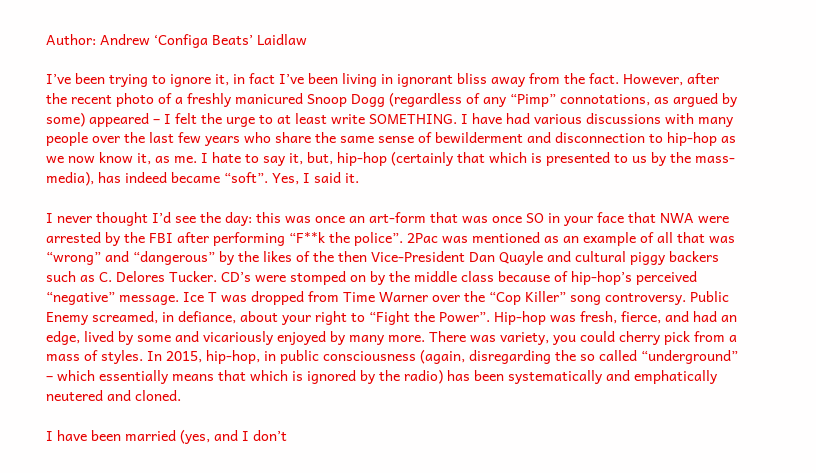Author: Andrew ‘Configa Beats’ Laidlaw

I’ve been trying to ignore it, in fact I’ve been living in ignorant bliss away from the fact. However, after the recent photo of a freshly manicured Snoop Dogg (regardless of any “Pimp” connotations, as argued by some) appeared – I felt the urge to at least write SOMETHING. I have had various discussions with many people over the last few years who share the same sense of bewilderment and disconnection to hip-hop as we now know it, as me. I hate to say it, but, hip-hop (certainly that which is presented to us by the mass-media), has indeed became “soft”. Yes, I said it.

I never thought I’d see the day: this was once an art-form that was once SO in your face that NWA were arrested by the FBI after performing “F**k the police”. 2Pac was mentioned as an example of all that was “wrong” and “dangerous” by the likes of the then Vice-President Dan Quayle and cultural piggy backers such as C. Delores Tucker. CD’s were stomped on by the middle class because of hip-hop’s perceived “negative” message. Ice T was dropped from Time Warner over the “Cop Killer” song controversy. Public Enemy screamed, in defiance, about your right to “Fight the Power”. Hip-hop was fresh, fierce, and had an edge, lived by some and vicariously enjoyed by many more. There was variety, you could cherry pick from a mass of styles. In 2015, hip-hop, in public consciousness (again, disregarding the so called “underground” – which essentially means that which is ignored by the radio) has been systematically and emphatically neutered and cloned.

I have been married (yes, and I don’t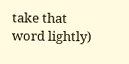take that word lightly)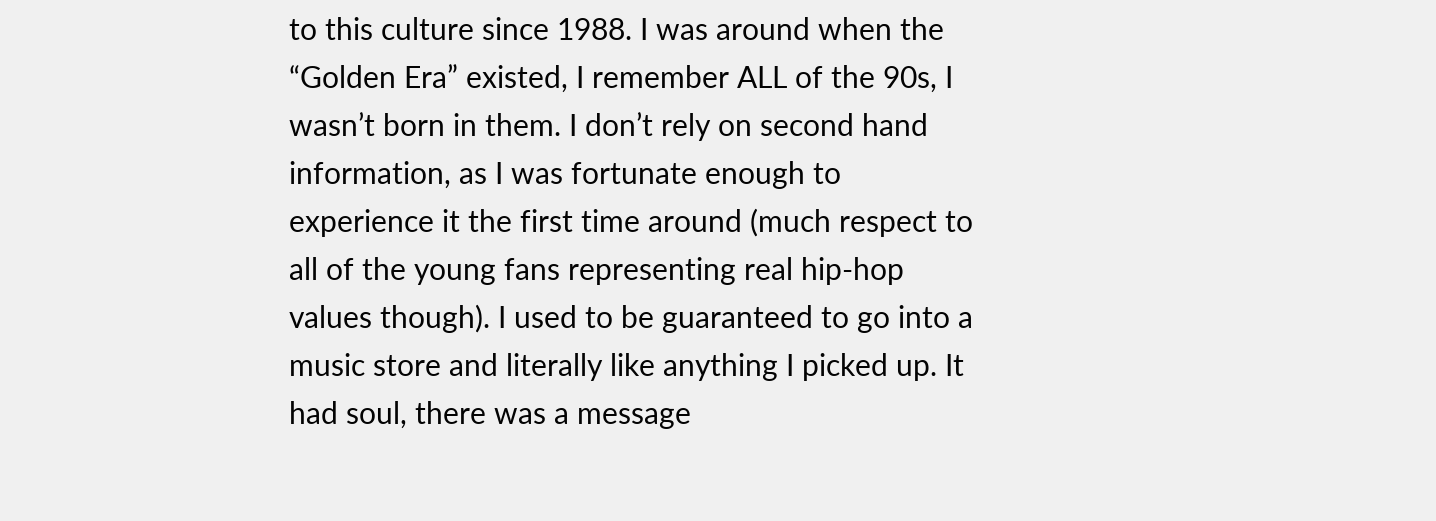to this culture since 1988. I was around when the “Golden Era” existed, I remember ALL of the 90s, I wasn’t born in them. I don’t rely on second hand information, as I was fortunate enough to experience it the first time around (much respect to all of the young fans representing real hip-hop values though). I used to be guaranteed to go into a music store and literally like anything I picked up. It had soul, there was a message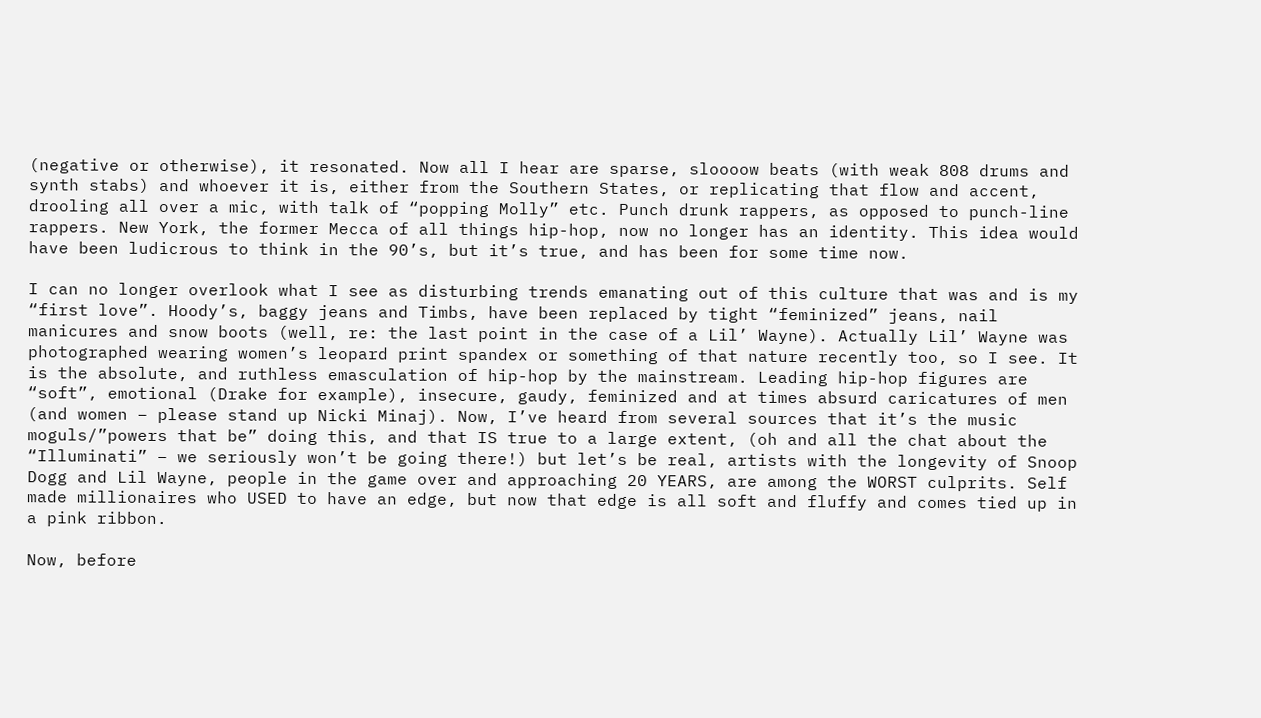(negative or otherwise), it resonated. Now all I hear are sparse, sloooow beats (with weak 808 drums and synth stabs) and whoever it is, either from the Southern States, or replicating that flow and accent, drooling all over a mic, with talk of “popping Molly” etc. Punch drunk rappers, as opposed to punch-line rappers. New York, the former Mecca of all things hip-hop, now no longer has an identity. This idea would have been ludicrous to think in the 90’s, but it’s true, and has been for some time now.

I can no longer overlook what I see as disturbing trends emanating out of this culture that was and is my “first love”. Hoody’s, baggy jeans and Timbs, have been replaced by tight “feminized” jeans, nail manicures and snow boots (well, re: the last point in the case of a Lil’ Wayne). Actually Lil’ Wayne was photographed wearing women’s leopard print spandex or something of that nature recently too, so I see. It is the absolute, and ruthless emasculation of hip-hop by the mainstream. Leading hip-hop figures are “soft”, emotional (Drake for example), insecure, gaudy, feminized and at times absurd caricatures of men (and women – please stand up Nicki Minaj). Now, I’ve heard from several sources that it’s the music moguls/”powers that be” doing this, and that IS true to a large extent, (oh and all the chat about the “Illuminati” – we seriously won’t be going there!) but let’s be real, artists with the longevity of Snoop Dogg and Lil Wayne, people in the game over and approaching 20 YEARS, are among the WORST culprits. Self made millionaires who USED to have an edge, but now that edge is all soft and fluffy and comes tied up in a pink ribbon.

Now, before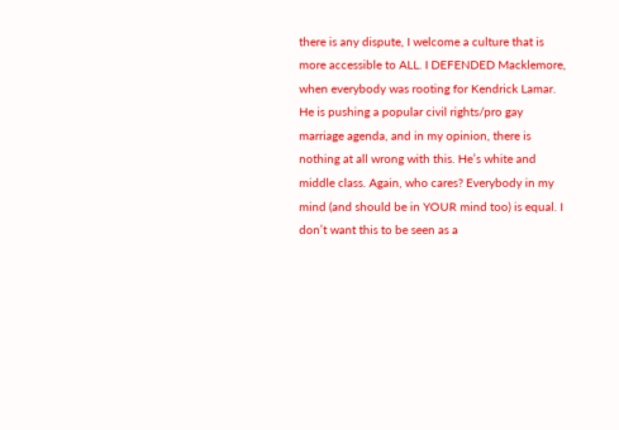there is any dispute, I welcome a culture that is more accessible to ALL. I DEFENDED Macklemore, when everybody was rooting for Kendrick Lamar. He is pushing a popular civil rights/pro gay marriage agenda, and in my opinion, there is nothing at all wrong with this. He’s white and middle class. Again, who cares? Everybody in my mind (and should be in YOUR mind too) is equal. I don’t want this to be seen as a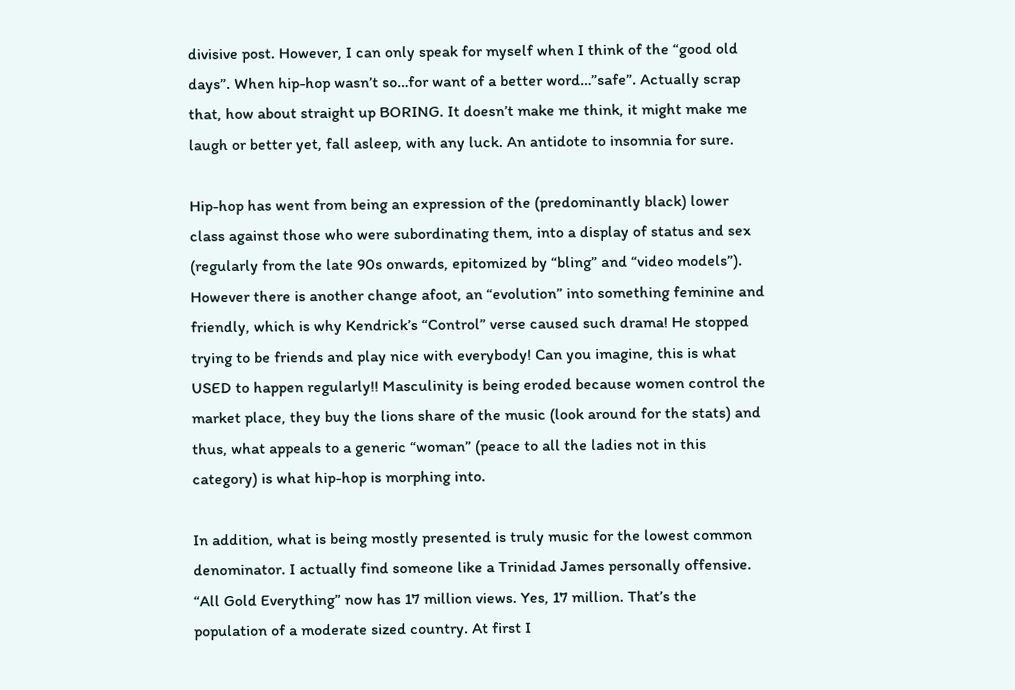divisive post. However, I can only speak for myself when I think of the “good old days”. When hip-hop wasn’t so…for want of a better word…”safe”. Actually scrap that, how about straight up BORING. It doesn’t make me think, it might make me laugh or better yet, fall asleep, with any luck. An antidote to insomnia for sure.

Hip-hop has went from being an expression of the (predominantly black) lower class against those who were subordinating them, into a display of status and sex (regularly from the late 90s onwards, epitomized by “bling” and “video models”). However there is another change afoot, an “evolution” into something feminine and friendly, which is why Kendrick’s “Control” verse caused such drama! He stopped trying to be friends and play nice with everybody! Can you imagine, this is what USED to happen regularly!! Masculinity is being eroded because women control the market place, they buy the lions share of the music (look around for the stats) and thus, what appeals to a generic “woman” (peace to all the ladies not in this category) is what hip-hop is morphing into.

In addition, what is being mostly presented is truly music for the lowest common denominator. I actually find someone like a Trinidad James personally offensive. “All Gold Everything” now has 17 million views. Yes, 17 million. That’s the population of a moderate sized country. At first I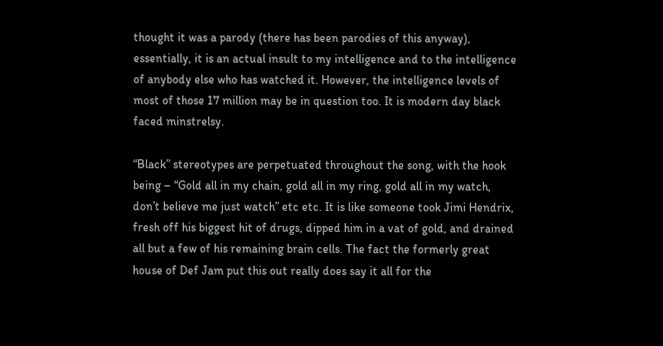thought it was a parody (there has been parodies of this anyway), essentially, it is an actual insult to my intelligence and to the intelligence of anybody else who has watched it. However, the intelligence levels of most of those 17 million may be in question too. It is modern day black faced minstrelsy.

“Black” stereotypes are perpetuated throughout the song, with the hook being – “Gold all in my chain, gold all in my ring, gold all in my watch, don’t believe me just watch” etc etc. It is like someone took Jimi Hendrix, fresh off his biggest hit of drugs, dipped him in a vat of gold, and drained all but a few of his remaining brain cells. The fact the formerly great house of Def Jam put this out really does say it all for the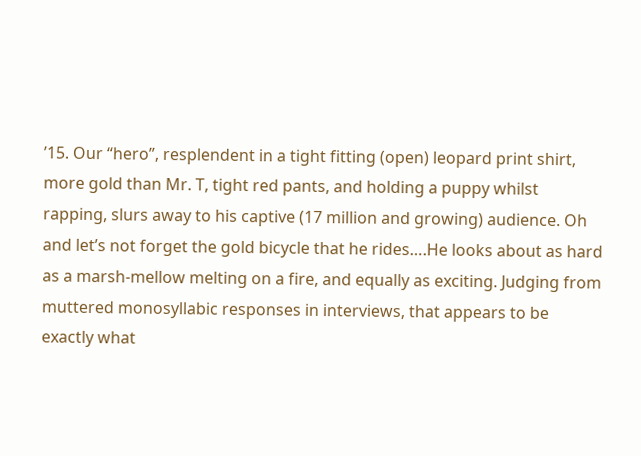’15. Our “hero”, resplendent in a tight fitting (open) leopard print shirt, more gold than Mr. T, tight red pants, and holding a puppy whilst rapping, slurs away to his captive (17 million and growing) audience. Oh and let’s not forget the gold bicycle that he rides….He looks about as hard as a marsh-mellow melting on a fire, and equally as exciting. Judging from muttered monosyllabic responses in interviews, that appears to be exactly what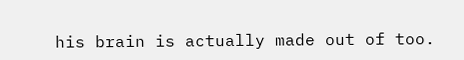his brain is actually made out of too.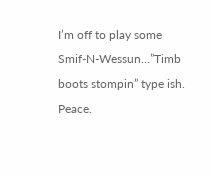I’m off to play some Smif-N-Wessun…”Timb boots stompin” type ish. Peace.